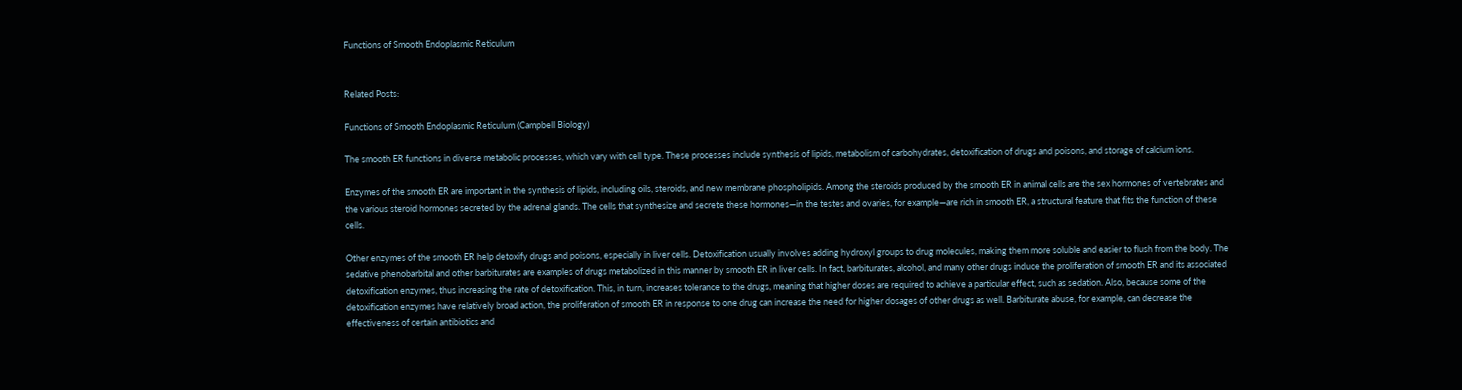Functions of Smooth Endoplasmic Reticulum


Related Posts:

Functions of Smooth Endoplasmic Reticulum (Campbell Biology)

The smooth ER functions in diverse metabolic processes, which vary with cell type. These processes include synthesis of lipids, metabolism of carbohydrates, detoxification of drugs and poisons, and storage of calcium ions.

Enzymes of the smooth ER are important in the synthesis of lipids, including oils, steroids, and new membrane phospholipids. Among the steroids produced by the smooth ER in animal cells are the sex hormones of vertebrates and the various steroid hormones secreted by the adrenal glands. The cells that synthesize and secrete these hormones—in the testes and ovaries, for example—are rich in smooth ER, a structural feature that fits the function of these cells.

Other enzymes of the smooth ER help detoxify drugs and poisons, especially in liver cells. Detoxification usually involves adding hydroxyl groups to drug molecules, making them more soluble and easier to flush from the body. The sedative phenobarbital and other barbiturates are examples of drugs metabolized in this manner by smooth ER in liver cells. In fact, barbiturates, alcohol, and many other drugs induce the proliferation of smooth ER and its associated detoxification enzymes, thus increasing the rate of detoxification. This, in turn, increases tolerance to the drugs, meaning that higher doses are required to achieve a particular effect, such as sedation. Also, because some of the detoxification enzymes have relatively broad action, the proliferation of smooth ER in response to one drug can increase the need for higher dosages of other drugs as well. Barbiturate abuse, for example, can decrease the effectiveness of certain antibiotics and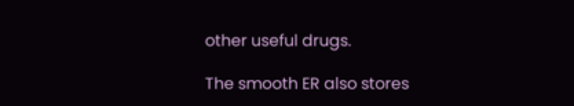other useful drugs.

The smooth ER also stores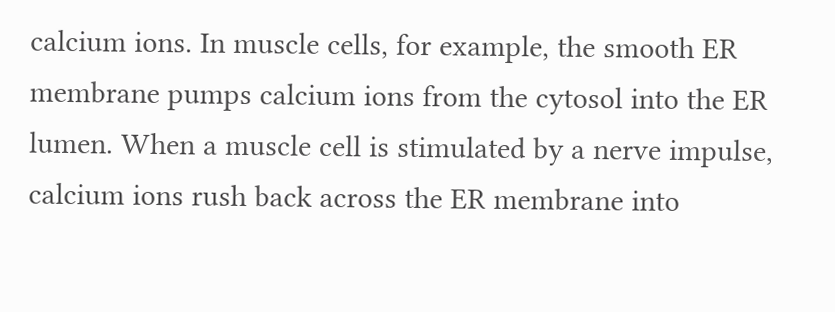calcium ions. In muscle cells, for example, the smooth ER membrane pumps calcium ions from the cytosol into the ER lumen. When a muscle cell is stimulated by a nerve impulse, calcium ions rush back across the ER membrane into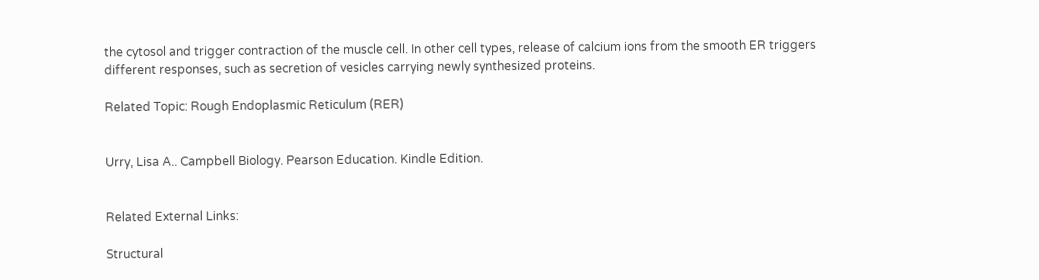the cytosol and trigger contraction of the muscle cell. In other cell types, release of calcium ions from the smooth ER triggers different responses, such as secretion of vesicles carrying newly synthesized proteins.

Related Topic: Rough Endoplasmic Reticulum (RER)


Urry, Lisa A.. Campbell Biology. Pearson Education. Kindle Edition.


Related External Links:

Structural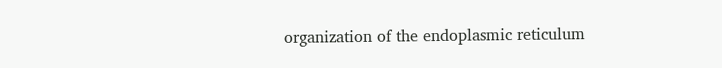organization of the endoplasmic reticulum